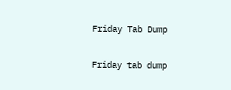Friday Tab Dump

Friday tab dump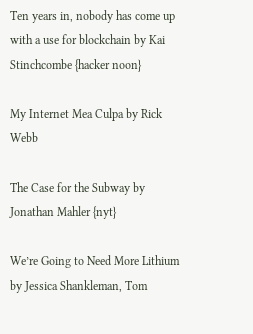Ten years in, nobody has come up with a use for blockchain by Kai Stinchcombe {hacker noon}

My Internet Mea Culpa by Rick Webb

The Case for the Subway by Jonathan Mahler {nyt}

We’re Going to Need More Lithium by Jessica Shankleman, Tom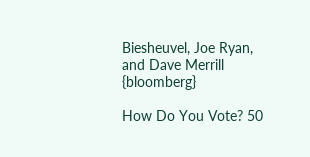Biesheuvel, Joe Ryan, and Dave Merrill {bloomberg}

How Do You Vote? 50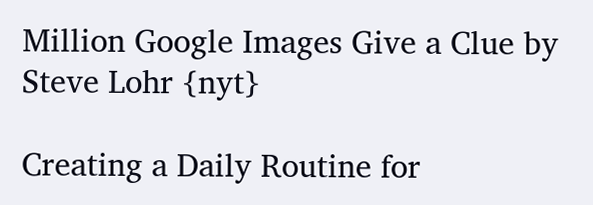Million Google Images Give a Clue by Steve Lohr {nyt}

Creating a Daily Routine for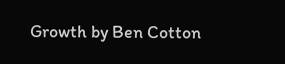Growth by Ben Cotton